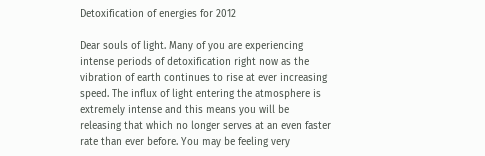Detoxification of energies for 2012

Dear souls of light. Many of you are experiencing intense periods of detoxification right now as the vibration of earth continues to rise at ever increasing speed. The influx of light entering the atmosphere is extremely intense and this means you will be releasing that which no longer serves at an even faster rate than ever before. You may be feeling very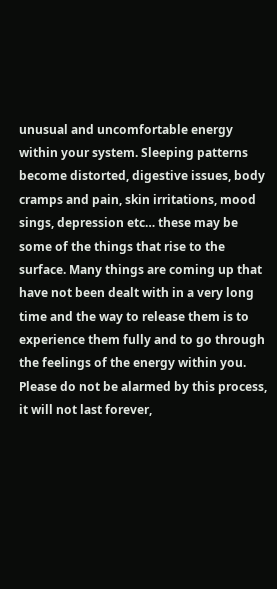unusual and uncomfortable energy within your system. Sleeping patterns become distorted, digestive issues, body cramps and pain, skin irritations, mood sings, depression etc… these may be some of the things that rise to the surface. Many things are coming up that have not been dealt with in a very long time and the way to release them is to experience them fully and to go through the feelings of the energy within you. Please do not be alarmed by this process, it will not last forever,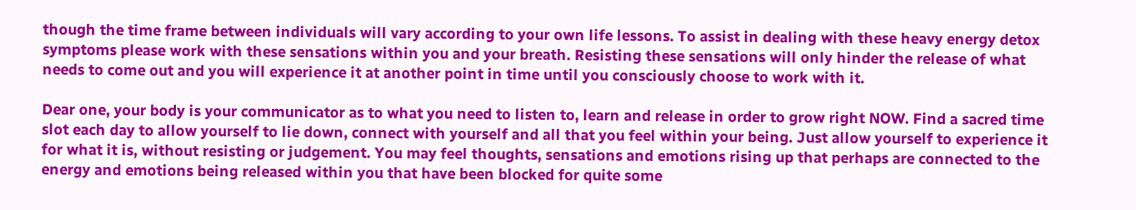though the time frame between individuals will vary according to your own life lessons. To assist in dealing with these heavy energy detox symptoms please work with these sensations within you and your breath. Resisting these sensations will only hinder the release of what needs to come out and you will experience it at another point in time until you consciously choose to work with it.

Dear one, your body is your communicator as to what you need to listen to, learn and release in order to grow right NOW. Find a sacred time slot each day to allow yourself to lie down, connect with yourself and all that you feel within your being. Just allow yourself to experience it for what it is, without resisting or judgement. You may feel thoughts, sensations and emotions rising up that perhaps are connected to the energy and emotions being released within you that have been blocked for quite some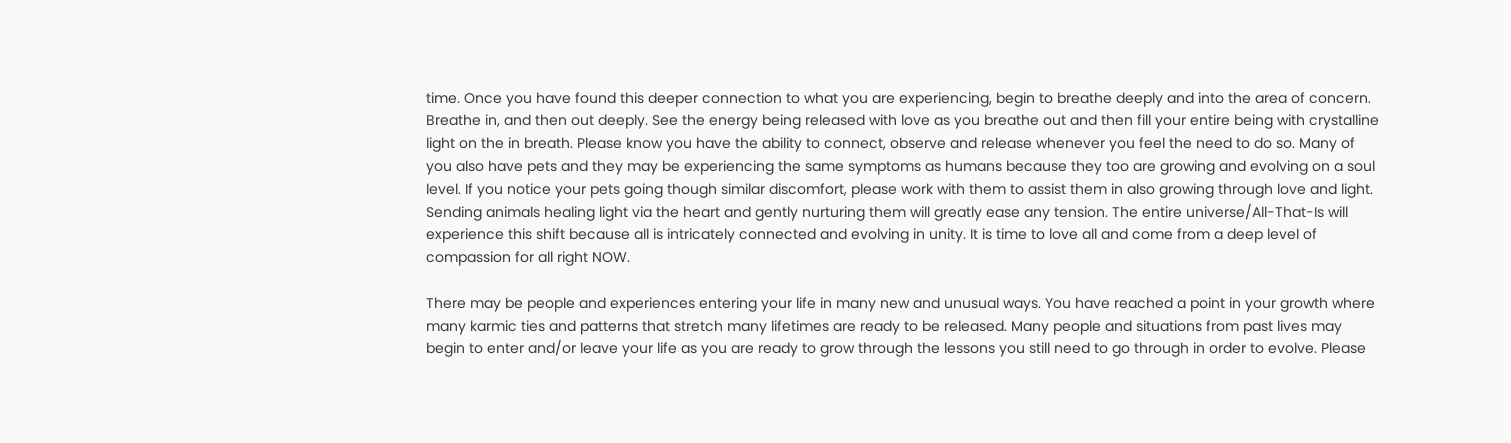time. Once you have found this deeper connection to what you are experiencing, begin to breathe deeply and into the area of concern. Breathe in, and then out deeply. See the energy being released with love as you breathe out and then fill your entire being with crystalline light on the in breath. Please know you have the ability to connect, observe and release whenever you feel the need to do so. Many of you also have pets and they may be experiencing the same symptoms as humans because they too are growing and evolving on a soul level. If you notice your pets going though similar discomfort, please work with them to assist them in also growing through love and light. Sending animals healing light via the heart and gently nurturing them will greatly ease any tension. The entire universe/All-That-Is will experience this shift because all is intricately connected and evolving in unity. It is time to love all and come from a deep level of compassion for all right NOW.

There may be people and experiences entering your life in many new and unusual ways. You have reached a point in your growth where many karmic ties and patterns that stretch many lifetimes are ready to be released. Many people and situations from past lives may begin to enter and/or leave your life as you are ready to grow through the lessons you still need to go through in order to evolve. Please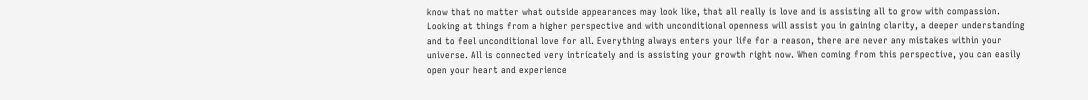know that no matter what outside appearances may look like, that all really is love and is assisting all to grow with compassion. Looking at things from a higher perspective and with unconditional openness will assist you in gaining clarity, a deeper understanding and to feel unconditional love for all. Everything always enters your life for a reason, there are never any mistakes within your universe. All is connected very intricately and is assisting your growth right now. When coming from this perspective, you can easily open your heart and experience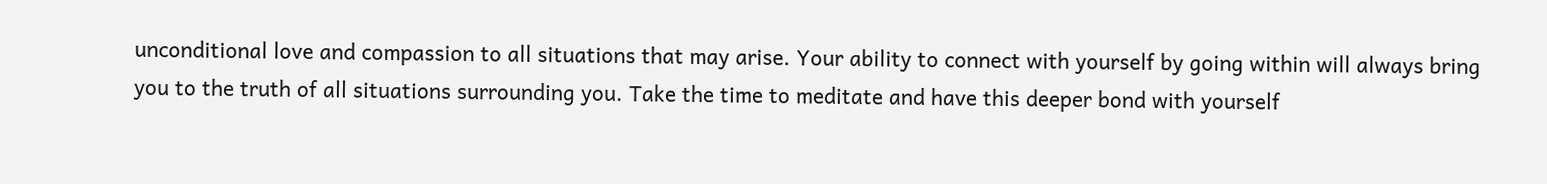unconditional love and compassion to all situations that may arise. Your ability to connect with yourself by going within will always bring you to the truth of all situations surrounding you. Take the time to meditate and have this deeper bond with yourself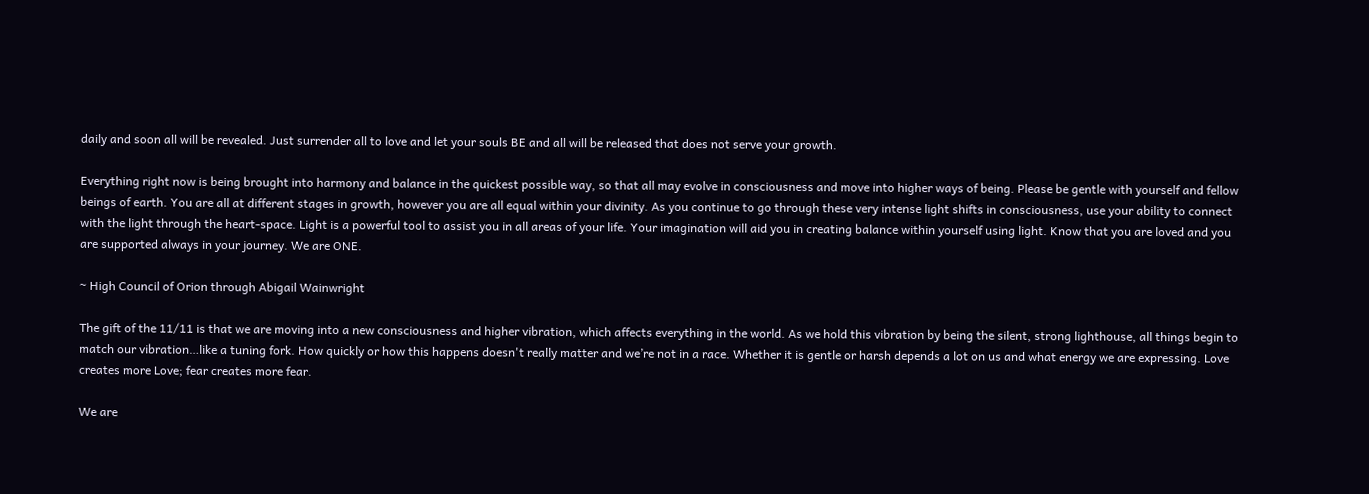daily and soon all will be revealed. Just surrender all to love and let your souls BE and all will be released that does not serve your growth.

Everything right now is being brought into harmony and balance in the quickest possible way, so that all may evolve in consciousness and move into higher ways of being. Please be gentle with yourself and fellow beings of earth. You are all at different stages in growth, however you are all equal within your divinity. As you continue to go through these very intense light shifts in consciousness, use your ability to connect with the light through the heart-space. Light is a powerful tool to assist you in all areas of your life. Your imagination will aid you in creating balance within yourself using light. Know that you are loved and you are supported always in your journey. We are ONE.

~ High Council of Orion through Abigail Wainwright

The gift of the 11/11 is that we are moving into a new consciousness and higher vibration, which affects everything in the world. As we hold this vibration by being the silent, strong lighthouse, all things begin to match our vibration…like a tuning fork. How quickly or how this happens doesn't really matter and we’re not in a race. Whether it is gentle or harsh depends a lot on us and what energy we are expressing. Love creates more Love; fear creates more fear.

We are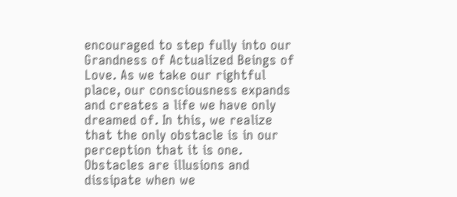encouraged to step fully into our Grandness of Actualized Beings of Love. As we take our rightful place, our consciousness expands and creates a life we have only dreamed of. In this, we realize that the only obstacle is in our perception that it is one. Obstacles are illusions and dissipate when we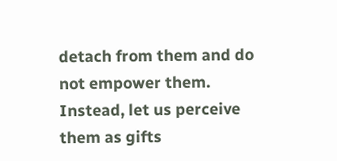detach from them and do not empower them. Instead, let us perceive them as gifts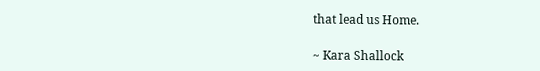that lead us Home.

~ Kara Shallock